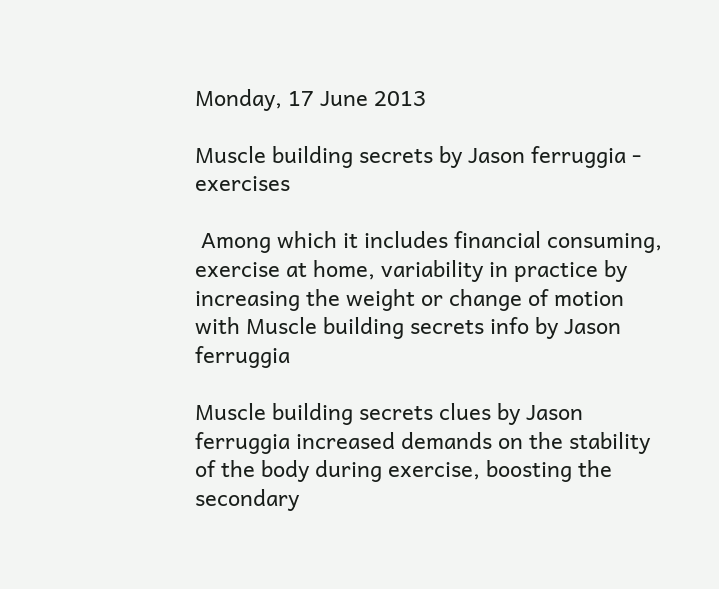Monday, 17 June 2013

Muscle building secrets by Jason ferruggia - exercises

 Among which it includes financial consuming, exercise at home, variability in practice by increasing the weight or change of motion with Muscle building secrets info by Jason ferruggia

Muscle building secrets clues by Jason ferruggia increased demands on the stability of the body during exercise, boosting the secondary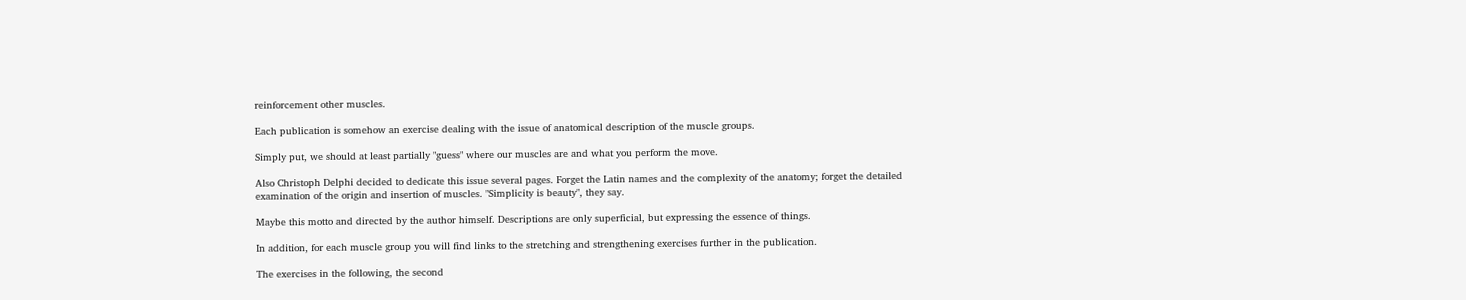reinforcement other muscles.

Each publication is somehow an exercise dealing with the issue of anatomical description of the muscle groups.

Simply put, we should at least partially "guess" where our muscles are and what you perform the move.

Also Christoph Delphi decided to dedicate this issue several pages. Forget the Latin names and the complexity of the anatomy; forget the detailed examination of the origin and insertion of muscles. "Simplicity is beauty", they say.

Maybe this motto and directed by the author himself. Descriptions are only superficial, but expressing the essence of things.

In addition, for each muscle group you will find links to the stretching and strengthening exercises further in the publication.

The exercises in the following, the second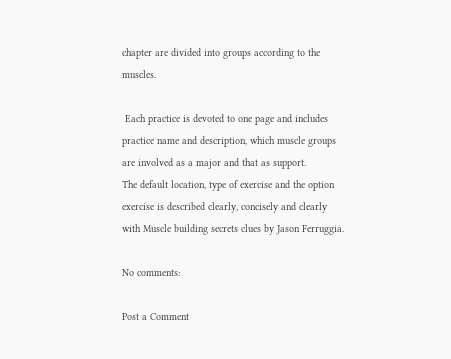chapter are divided into groups according to the muscles.

 Each practice is devoted to one page and includes practice name and description, which muscle groups are involved as a major and that as support.
The default location, type of exercise and the option exercise is described clearly, concisely and clearly with Muscle building secrets clues by Jason Ferruggia.

No comments:

Post a Comment